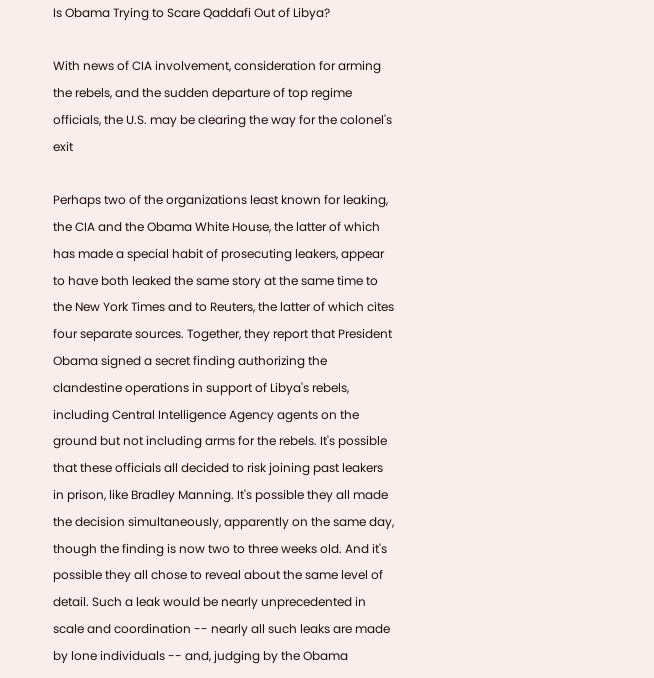Is Obama Trying to Scare Qaddafi Out of Libya?

With news of CIA involvement, consideration for arming the rebels, and the sudden departure of top regime officials, the U.S. may be clearing the way for the colonel's exit

Perhaps two of the organizations least known for leaking, the CIA and the Obama White House, the latter of which has made a special habit of prosecuting leakers, appear to have both leaked the same story at the same time to the New York Times and to Reuters, the latter of which cites four separate sources. Together, they report that President Obama signed a secret finding authorizing the clandestine operations in support of Libya's rebels, including Central Intelligence Agency agents on the ground but not including arms for the rebels. It's possible that these officials all decided to risk joining past leakers in prison, like Bradley Manning. It's possible they all made the decision simultaneously, apparently on the same day, though the finding is now two to three weeks old. And it's possible they all chose to reveal about the same level of detail. Such a leak would be nearly unprecedented in scale and coordination -- nearly all such leaks are made by lone individuals -- and, judging by the Obama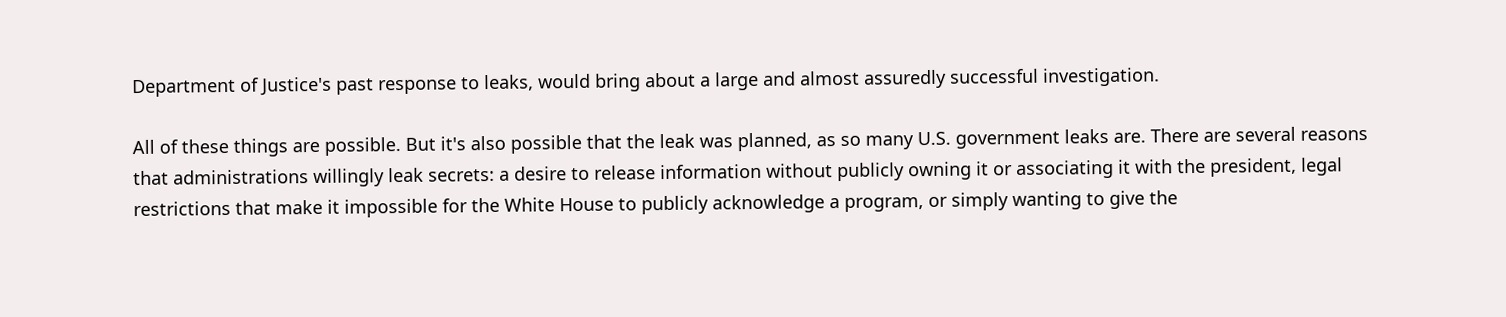Department of Justice's past response to leaks, would bring about a large and almost assuredly successful investigation.

All of these things are possible. But it's also possible that the leak was planned, as so many U.S. government leaks are. There are several reasons that administrations willingly leak secrets: a desire to release information without publicly owning it or associating it with the president, legal restrictions that make it impossible for the White House to publicly acknowledge a program, or simply wanting to give the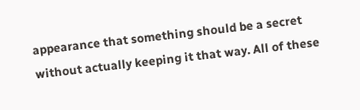appearance that something should be a secret without actually keeping it that way. All of these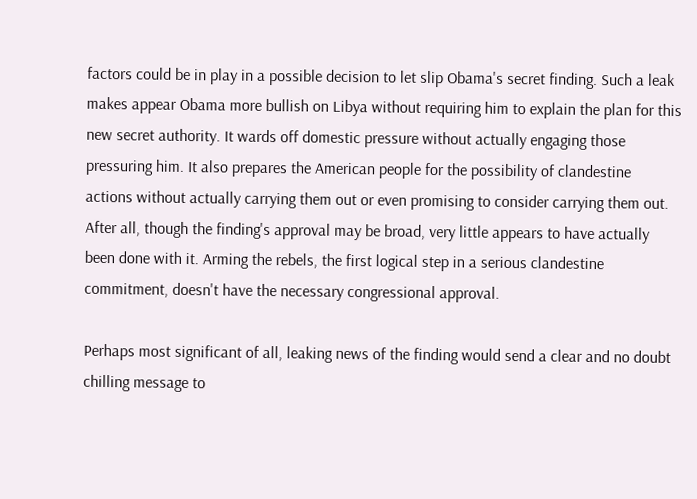factors could be in play in a possible decision to let slip Obama's secret finding. Such a leak makes appear Obama more bullish on Libya without requiring him to explain the plan for this new secret authority. It wards off domestic pressure without actually engaging those pressuring him. It also prepares the American people for the possibility of clandestine actions without actually carrying them out or even promising to consider carrying them out. After all, though the finding's approval may be broad, very little appears to have actually been done with it. Arming the rebels, the first logical step in a serious clandestine commitment, doesn't have the necessary congressional approval.

Perhaps most significant of all, leaking news of the finding would send a clear and no doubt chilling message to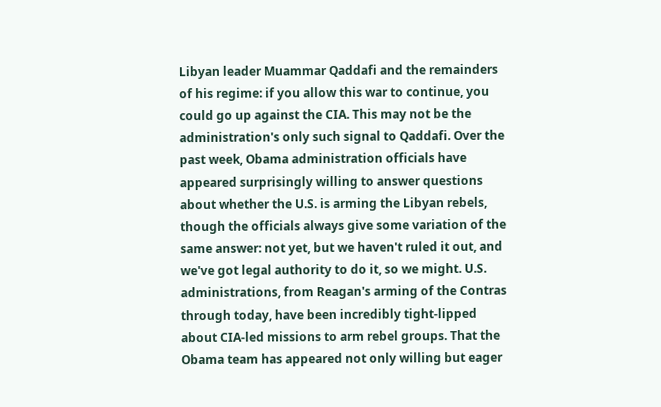Libyan leader Muammar Qaddafi and the remainders of his regime: if you allow this war to continue, you could go up against the CIA. This may not be the administration's only such signal to Qaddafi. Over the past week, Obama administration officials have appeared surprisingly willing to answer questions about whether the U.S. is arming the Libyan rebels, though the officials always give some variation of the same answer: not yet, but we haven't ruled it out, and we've got legal authority to do it, so we might. U.S. administrations, from Reagan's arming of the Contras through today, have been incredibly tight-lipped about CIA-led missions to arm rebel groups. That the Obama team has appeared not only willing but eager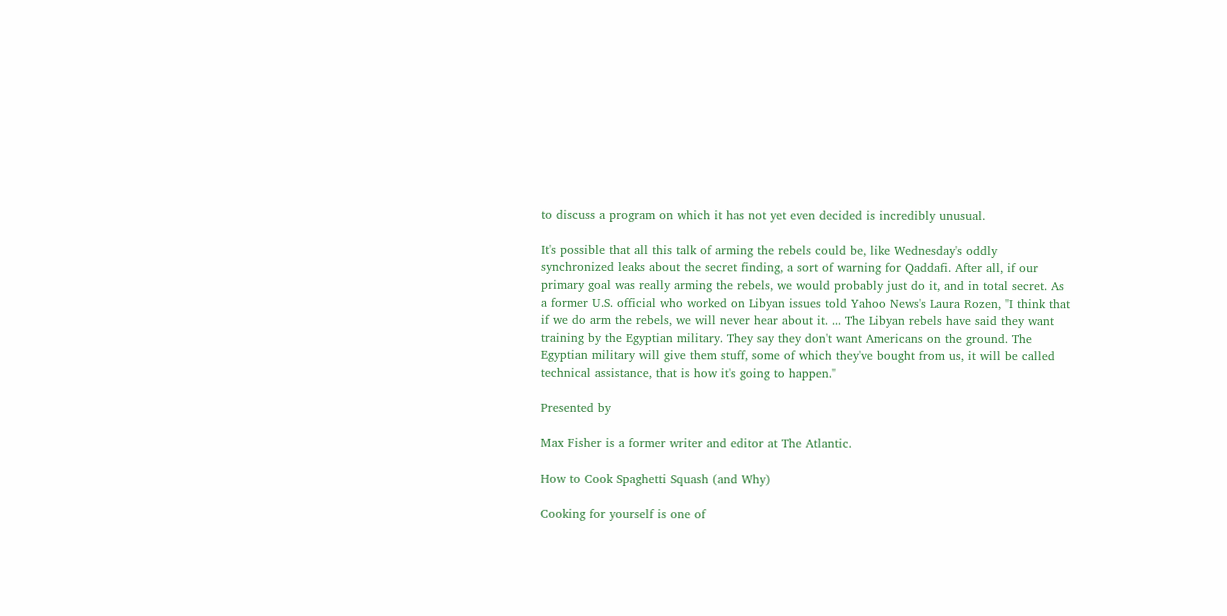to discuss a program on which it has not yet even decided is incredibly unusual.

It's possible that all this talk of arming the rebels could be, like Wednesday's oddly synchronized leaks about the secret finding, a sort of warning for Qaddafi. After all, if our primary goal was really arming the rebels, we would probably just do it, and in total secret. As a former U.S. official who worked on Libyan issues told Yahoo News's Laura Rozen, "I think that if we do arm the rebels, we will never hear about it. ... The Libyan rebels have said they want training by the Egyptian military. They say they don't want Americans on the ground. The Egyptian military will give them stuff, some of which they've bought from us, it will be called technical assistance, that is how it's going to happen."

Presented by

Max Fisher is a former writer and editor at The Atlantic.

How to Cook Spaghetti Squash (and Why)

Cooking for yourself is one of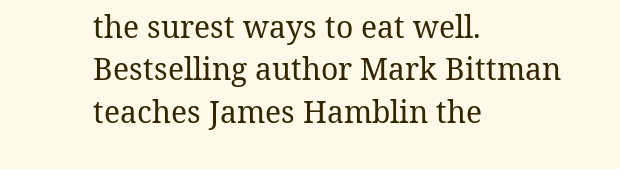the surest ways to eat well. Bestselling author Mark Bittman teaches James Hamblin the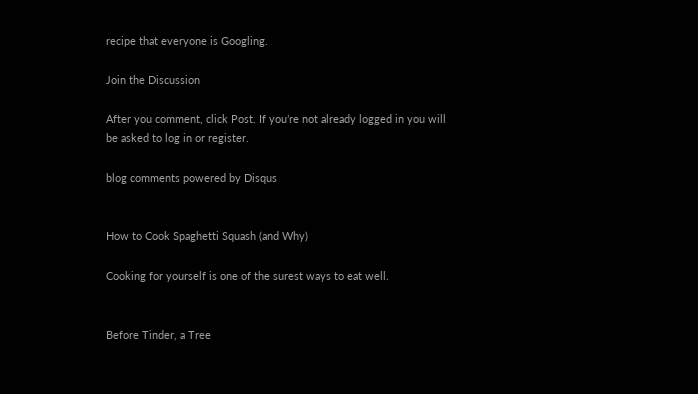recipe that everyone is Googling.

Join the Discussion

After you comment, click Post. If you’re not already logged in you will be asked to log in or register.

blog comments powered by Disqus


How to Cook Spaghetti Squash (and Why)

Cooking for yourself is one of the surest ways to eat well.


Before Tinder, a Tree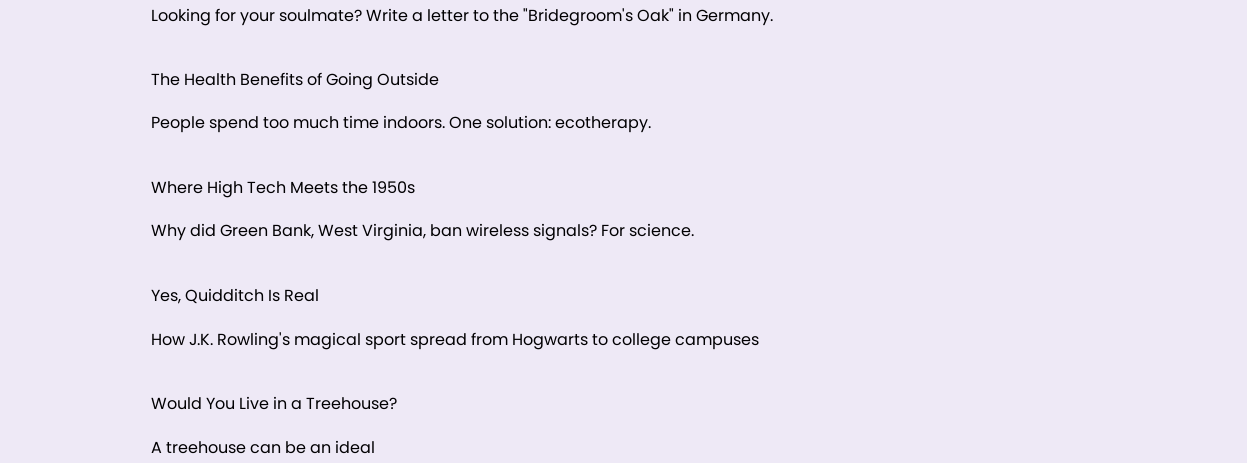Looking for your soulmate? Write a letter to the "Bridegroom's Oak" in Germany.


The Health Benefits of Going Outside

People spend too much time indoors. One solution: ecotherapy.


Where High Tech Meets the 1950s

Why did Green Bank, West Virginia, ban wireless signals? For science.


Yes, Quidditch Is Real

How J.K. Rowling's magical sport spread from Hogwarts to college campuses


Would You Live in a Treehouse?

A treehouse can be an ideal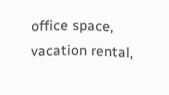office space, vacation rental,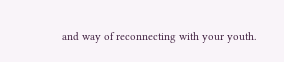and way of reconnecting with your youth.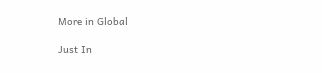More in Global

Just In